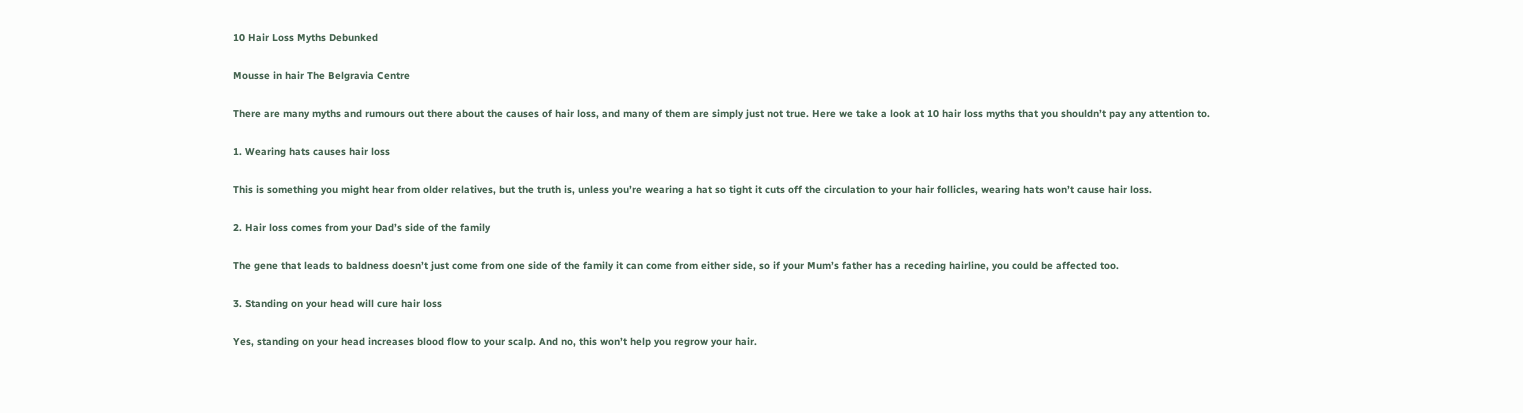10 Hair Loss Myths Debunked

Mousse in hair The Belgravia Centre

There are many myths and rumours out there about the causes of hair loss, and many of them are simply just not true. Here we take a look at 10 hair loss myths that you shouldn’t pay any attention to.

1. Wearing hats causes hair loss

This is something you might hear from older relatives, but the truth is, unless you’re wearing a hat so tight it cuts off the circulation to your hair follicles, wearing hats won’t cause hair loss.

2. Hair loss comes from your Dad’s side of the family

The gene that leads to baldness doesn’t just come from one side of the family it can come from either side, so if your Mum’s father has a receding hairline, you could be affected too.

3. Standing on your head will cure hair loss

Yes, standing on your head increases blood flow to your scalp. And no, this won’t help you regrow your hair.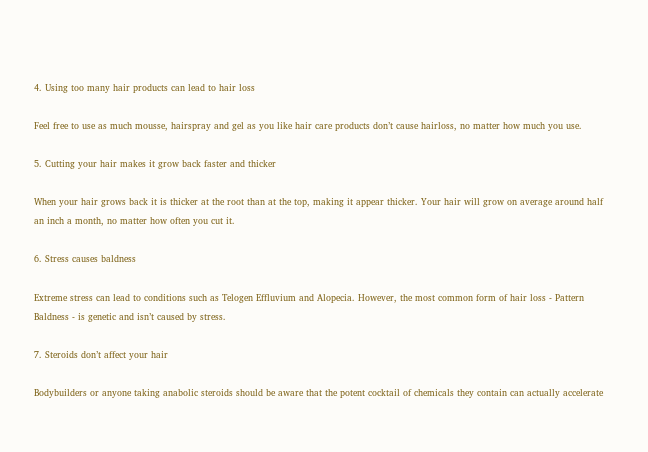4. Using too many hair products can lead to hair loss

Feel free to use as much mousse, hairspray and gel as you like hair care products don’t cause hairloss, no matter how much you use.

5. Cutting your hair makes it grow back faster and thicker

When your hair grows back it is thicker at the root than at the top, making it appear thicker. Your hair will grow on average around half an inch a month, no matter how often you cut it.

6. Stress causes baldness

Extreme stress can lead to conditions such as Telogen Effluvium and Alopecia. However, the most common form of hair loss - Pattern Baldness - is genetic and isn’t caused by stress.

7. Steroids don’t affect your hair

Bodybuilders or anyone taking anabolic steroids should be aware that the potent cocktail of chemicals they contain can actually accelerate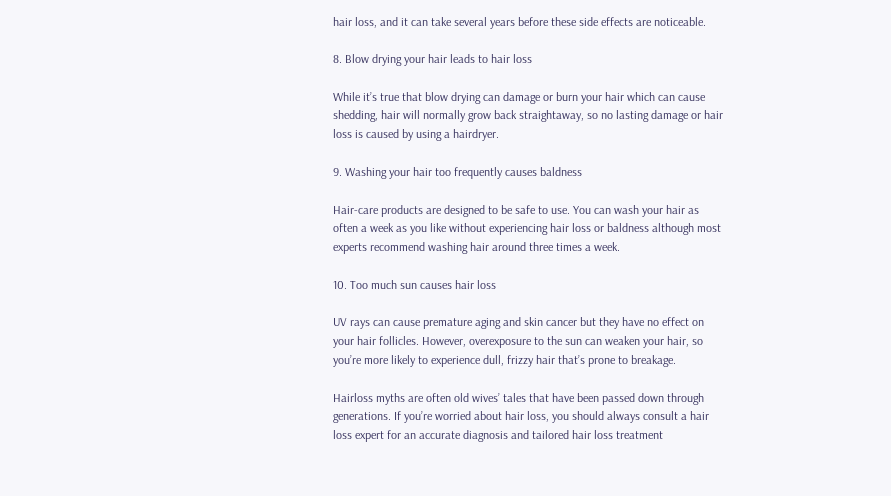hair loss, and it can take several years before these side effects are noticeable.

8. Blow drying your hair leads to hair loss

While it’s true that blow drying can damage or burn your hair which can cause shedding, hair will normally grow back straightaway, so no lasting damage or hair loss is caused by using a hairdryer.

9. Washing your hair too frequently causes baldness

Hair-care products are designed to be safe to use. You can wash your hair as often a week as you like without experiencing hair loss or baldness although most experts recommend washing hair around three times a week.

10. Too much sun causes hair loss

UV rays can cause premature aging and skin cancer but they have no effect on your hair follicles. However, overexposure to the sun can weaken your hair, so you’re more likely to experience dull, frizzy hair that’s prone to breakage.

Hairloss myths are often old wives’ tales that have been passed down through generations. If you’re worried about hair loss, you should always consult a hair loss expert for an accurate diagnosis and tailored hair loss treatment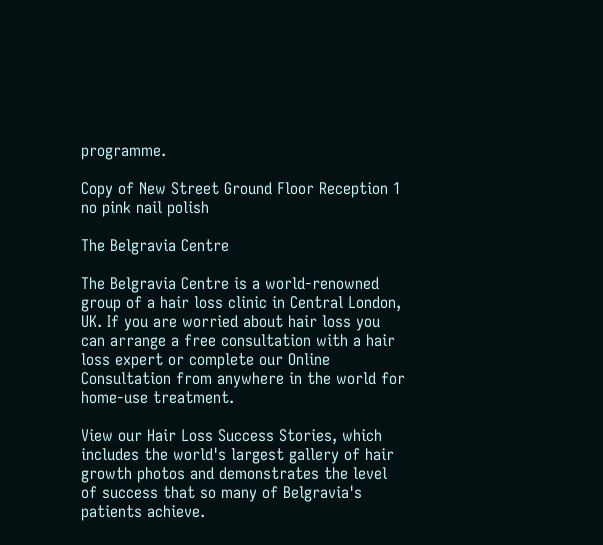programme.

Copy of New Street Ground Floor Reception 1 no pink nail polish

The Belgravia Centre

The Belgravia Centre is a world-renowned group of a hair loss clinic in Central London, UK. If you are worried about hair loss you can arrange a free consultation with a hair loss expert or complete our Online Consultation from anywhere in the world for home-use treatment.

View our Hair Loss Success Stories, which includes the world's largest gallery of hair growth photos and demonstrates the level of success that so many of Belgravia's patients achieve.